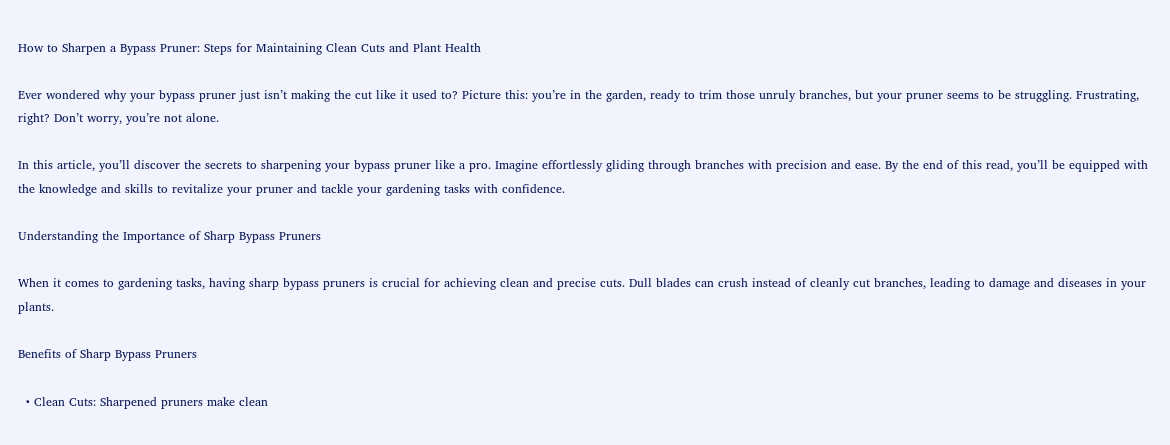How to Sharpen a Bypass Pruner: Steps for Maintaining Clean Cuts and Plant Health

Ever wondered why your bypass pruner just isn’t making the cut like it used to? Picture this: you’re in the garden, ready to trim those unruly branches, but your pruner seems to be struggling. Frustrating, right? Don’t worry, you’re not alone.

In this article, you’ll discover the secrets to sharpening your bypass pruner like a pro. Imagine effortlessly gliding through branches with precision and ease. By the end of this read, you’ll be equipped with the knowledge and skills to revitalize your pruner and tackle your gardening tasks with confidence.

Understanding the Importance of Sharp Bypass Pruners

When it comes to gardening tasks, having sharp bypass pruners is crucial for achieving clean and precise cuts. Dull blades can crush instead of cleanly cut branches, leading to damage and diseases in your plants.

Benefits of Sharp Bypass Pruners

  • Clean Cuts: Sharpened pruners make clean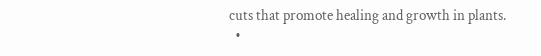cuts that promote healing and growth in plants.
  •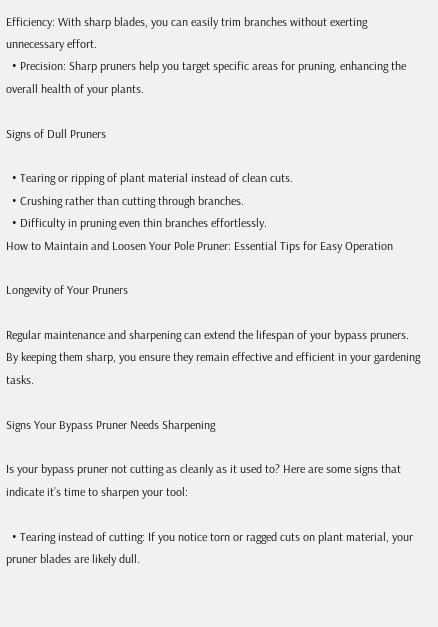Efficiency: With sharp blades, you can easily trim branches without exerting unnecessary effort.
  • Precision: Sharp pruners help you target specific areas for pruning, enhancing the overall health of your plants.

Signs of Dull Pruners

  • Tearing or ripping of plant material instead of clean cuts.
  • Crushing rather than cutting through branches.
  • Difficulty in pruning even thin branches effortlessly.
How to Maintain and Loosen Your Pole Pruner: Essential Tips for Easy Operation

Longevity of Your Pruners

Regular maintenance and sharpening can extend the lifespan of your bypass pruners. By keeping them sharp, you ensure they remain effective and efficient in your gardening tasks.

Signs Your Bypass Pruner Needs Sharpening

Is your bypass pruner not cutting as cleanly as it used to? Here are some signs that indicate it’s time to sharpen your tool:

  • Tearing instead of cutting: If you notice torn or ragged cuts on plant material, your pruner blades are likely dull.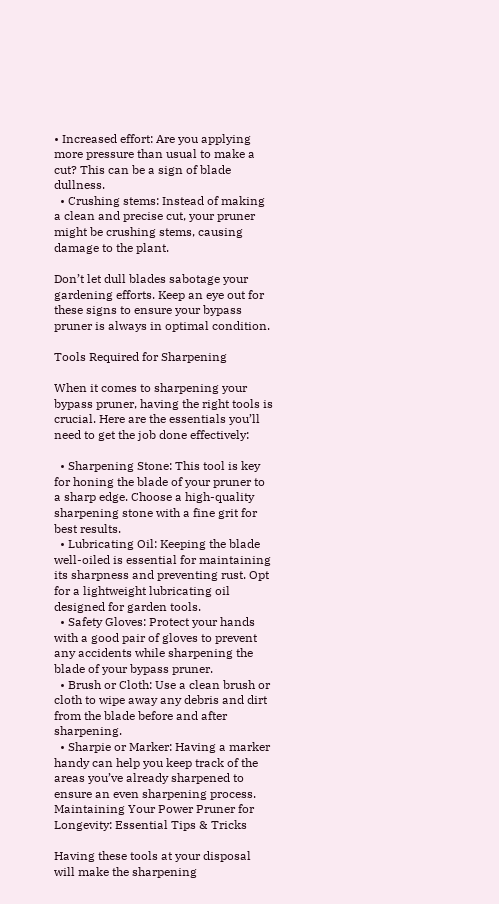• Increased effort: Are you applying more pressure than usual to make a cut? This can be a sign of blade dullness.
  • Crushing stems: Instead of making a clean and precise cut, your pruner might be crushing stems, causing damage to the plant.

Don’t let dull blades sabotage your gardening efforts. Keep an eye out for these signs to ensure your bypass pruner is always in optimal condition.

Tools Required for Sharpening

When it comes to sharpening your bypass pruner, having the right tools is crucial. Here are the essentials you’ll need to get the job done effectively:

  • Sharpening Stone: This tool is key for honing the blade of your pruner to a sharp edge. Choose a high-quality sharpening stone with a fine grit for best results.
  • Lubricating Oil: Keeping the blade well-oiled is essential for maintaining its sharpness and preventing rust. Opt for a lightweight lubricating oil designed for garden tools.
  • Safety Gloves: Protect your hands with a good pair of gloves to prevent any accidents while sharpening the blade of your bypass pruner.
  • Brush or Cloth: Use a clean brush or cloth to wipe away any debris and dirt from the blade before and after sharpening.
  • Sharpie or Marker: Having a marker handy can help you keep track of the areas you’ve already sharpened to ensure an even sharpening process.
Maintaining Your Power Pruner for Longevity: Essential Tips & Tricks

Having these tools at your disposal will make the sharpening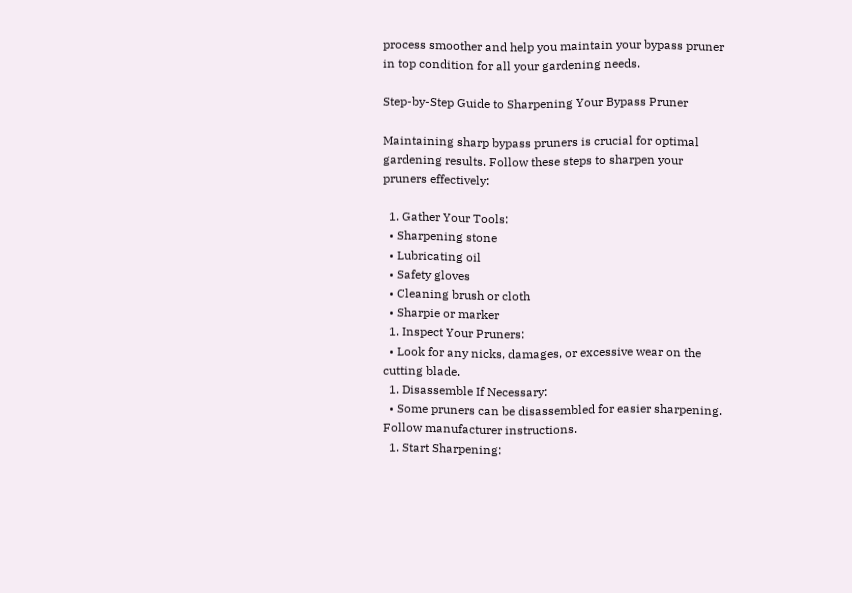process smoother and help you maintain your bypass pruner in top condition for all your gardening needs.

Step-by-Step Guide to Sharpening Your Bypass Pruner

Maintaining sharp bypass pruners is crucial for optimal gardening results. Follow these steps to sharpen your pruners effectively:

  1. Gather Your Tools:
  • Sharpening stone
  • Lubricating oil
  • Safety gloves
  • Cleaning brush or cloth
  • Sharpie or marker
  1. Inspect Your Pruners:
  • Look for any nicks, damages, or excessive wear on the cutting blade.
  1. Disassemble If Necessary:
  • Some pruners can be disassembled for easier sharpening. Follow manufacturer instructions.
  1. Start Sharpening: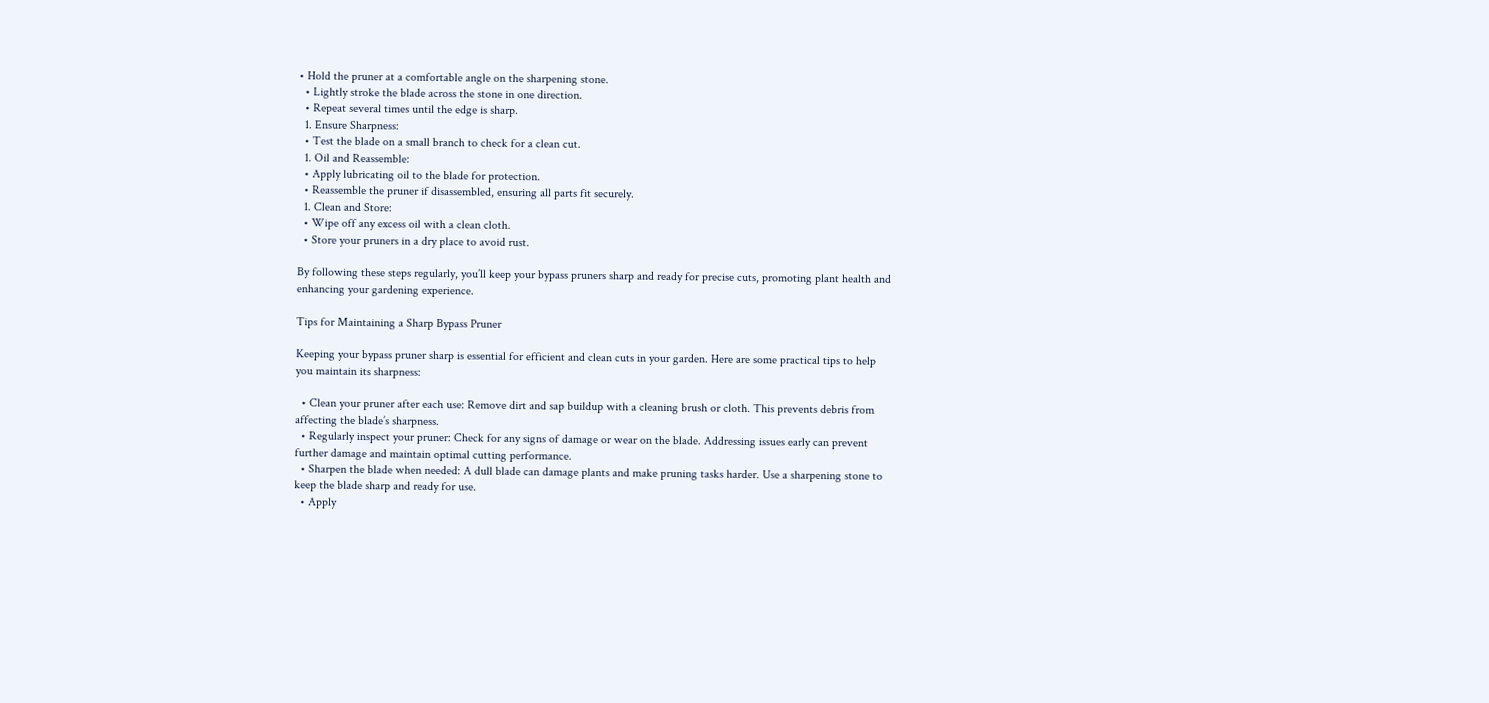• Hold the pruner at a comfortable angle on the sharpening stone.
  • Lightly stroke the blade across the stone in one direction.
  • Repeat several times until the edge is sharp.
  1. Ensure Sharpness:
  • Test the blade on a small branch to check for a clean cut.
  1. Oil and Reassemble:
  • Apply lubricating oil to the blade for protection.
  • Reassemble the pruner if disassembled, ensuring all parts fit securely.
  1. Clean and Store:
  • Wipe off any excess oil with a clean cloth.
  • Store your pruners in a dry place to avoid rust.

By following these steps regularly, you’ll keep your bypass pruners sharp and ready for precise cuts, promoting plant health and enhancing your gardening experience.

Tips for Maintaining a Sharp Bypass Pruner

Keeping your bypass pruner sharp is essential for efficient and clean cuts in your garden. Here are some practical tips to help you maintain its sharpness:

  • Clean your pruner after each use: Remove dirt and sap buildup with a cleaning brush or cloth. This prevents debris from affecting the blade’s sharpness.
  • Regularly inspect your pruner: Check for any signs of damage or wear on the blade. Addressing issues early can prevent further damage and maintain optimal cutting performance.
  • Sharpen the blade when needed: A dull blade can damage plants and make pruning tasks harder. Use a sharpening stone to keep the blade sharp and ready for use.
  • Apply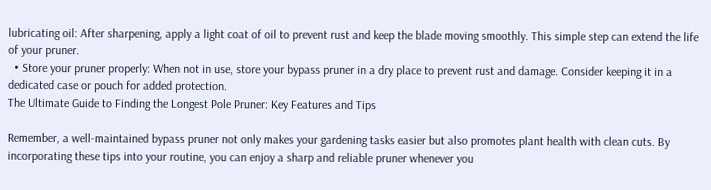lubricating oil: After sharpening, apply a light coat of oil to prevent rust and keep the blade moving smoothly. This simple step can extend the life of your pruner.
  • Store your pruner properly: When not in use, store your bypass pruner in a dry place to prevent rust and damage. Consider keeping it in a dedicated case or pouch for added protection.
The Ultimate Guide to Finding the Longest Pole Pruner: Key Features and Tips

Remember, a well-maintained bypass pruner not only makes your gardening tasks easier but also promotes plant health with clean cuts. By incorporating these tips into your routine, you can enjoy a sharp and reliable pruner whenever you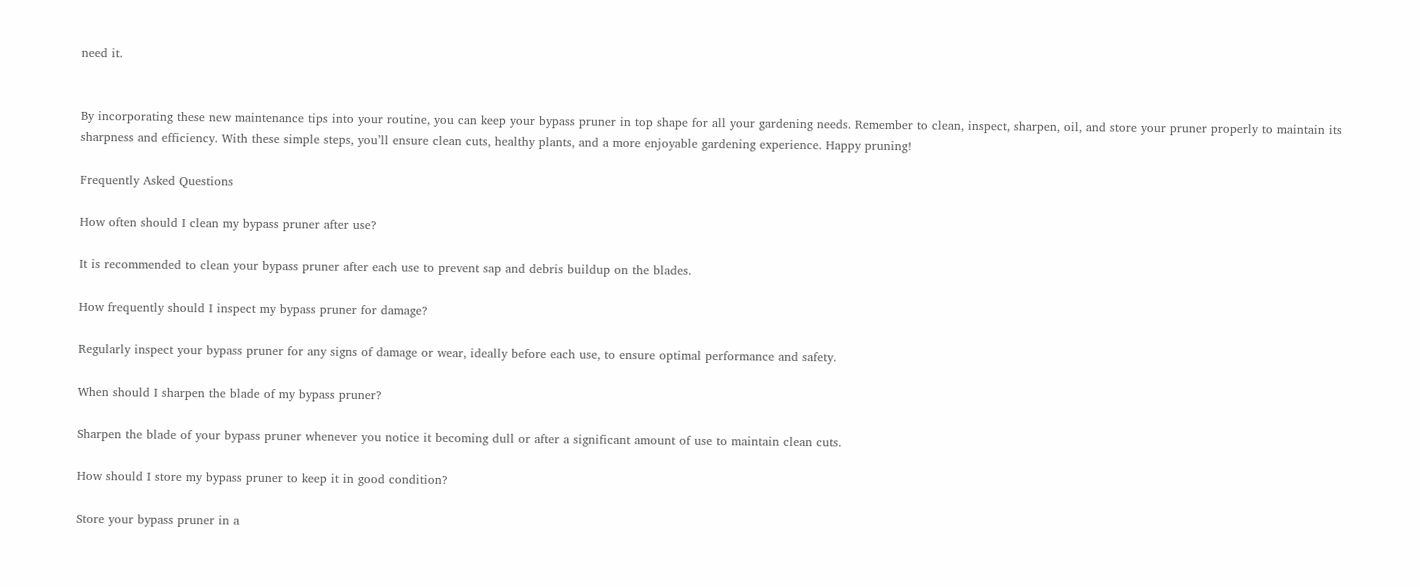need it.


By incorporating these new maintenance tips into your routine, you can keep your bypass pruner in top shape for all your gardening needs. Remember to clean, inspect, sharpen, oil, and store your pruner properly to maintain its sharpness and efficiency. With these simple steps, you’ll ensure clean cuts, healthy plants, and a more enjoyable gardening experience. Happy pruning!

Frequently Asked Questions

How often should I clean my bypass pruner after use?

It is recommended to clean your bypass pruner after each use to prevent sap and debris buildup on the blades.

How frequently should I inspect my bypass pruner for damage?

Regularly inspect your bypass pruner for any signs of damage or wear, ideally before each use, to ensure optimal performance and safety.

When should I sharpen the blade of my bypass pruner?

Sharpen the blade of your bypass pruner whenever you notice it becoming dull or after a significant amount of use to maintain clean cuts.

How should I store my bypass pruner to keep it in good condition?

Store your bypass pruner in a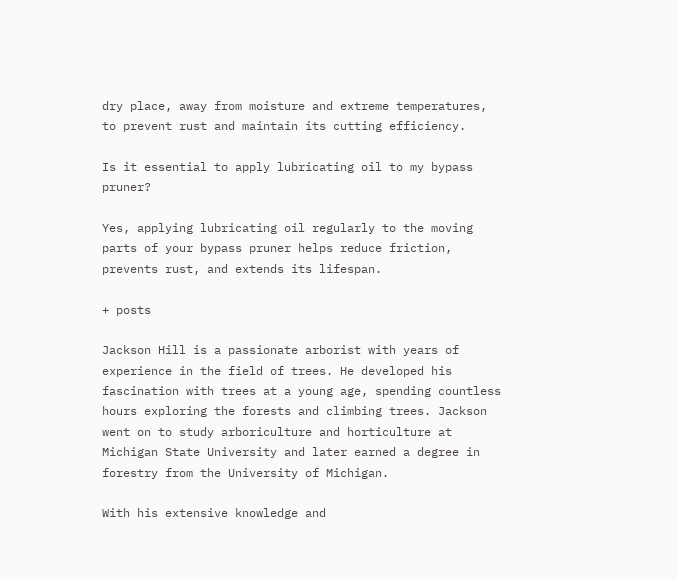dry place, away from moisture and extreme temperatures, to prevent rust and maintain its cutting efficiency.

Is it essential to apply lubricating oil to my bypass pruner?

Yes, applying lubricating oil regularly to the moving parts of your bypass pruner helps reduce friction, prevents rust, and extends its lifespan.

+ posts

Jackson Hill is a passionate arborist with years of experience in the field of trees. He developed his fascination with trees at a young age, spending countless hours exploring the forests and climbing trees. Jackson went on to study arboriculture and horticulture at Michigan State University and later earned a degree in forestry from the University of Michigan.

With his extensive knowledge and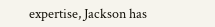expertise, Jackson has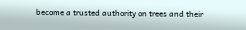become a trusted authority on trees and their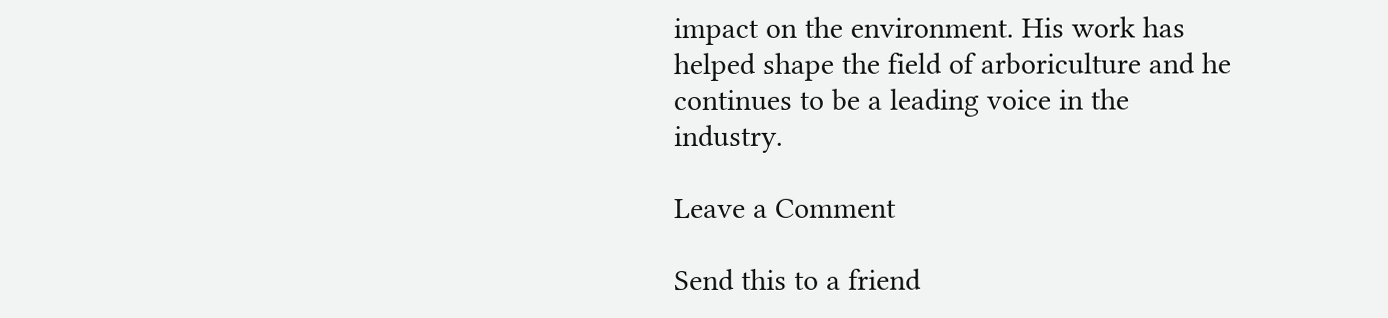impact on the environment. His work has helped shape the field of arboriculture and he continues to be a leading voice in the industry.

Leave a Comment

Send this to a friend